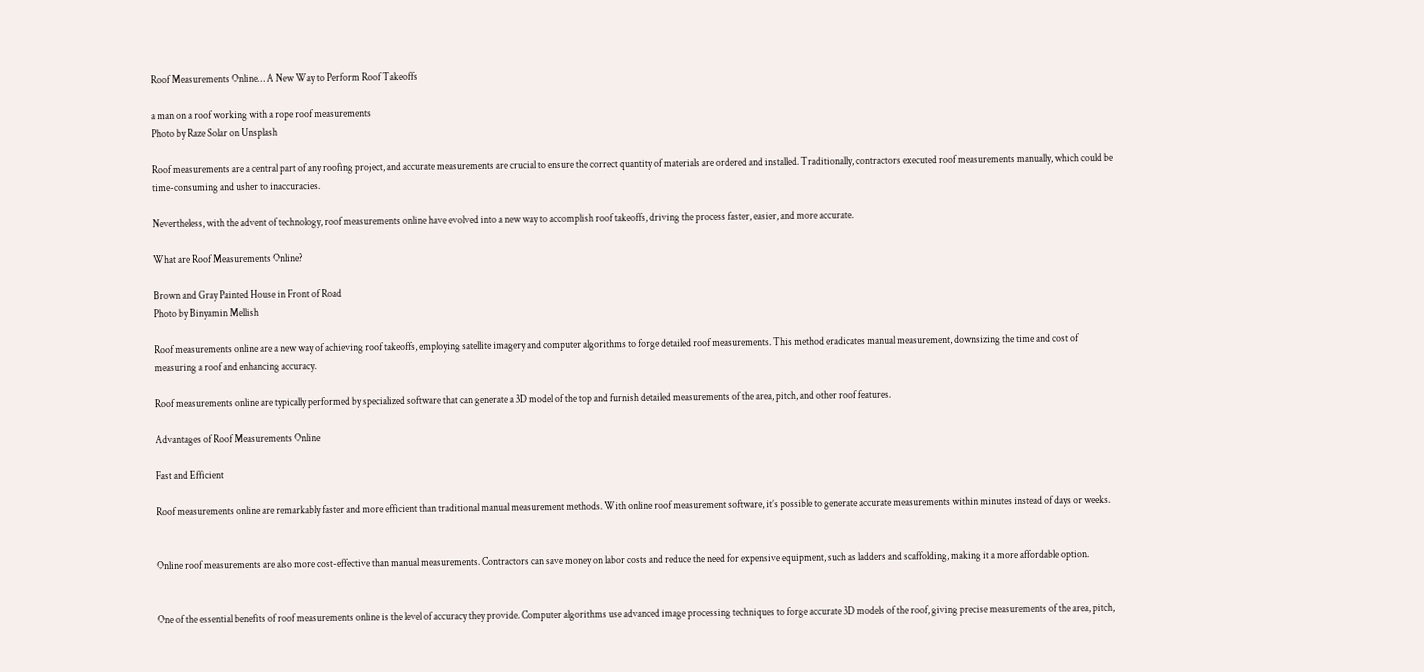Roof Measurements Online… A New Way to Perform Roof Takeoffs

a man on a roof working with a rope roof measurements
Photo by Raze Solar on Unsplash

Roof measurements are a central part of any roofing project, and accurate measurements are crucial to ensure the correct quantity of materials are ordered and installed. Traditionally, contractors executed roof measurements manually, which could be time-consuming and usher to inaccuracies.

Nevertheless, with the advent of technology, roof measurements online have evolved into a new way to accomplish roof takeoffs, driving the process faster, easier, and more accurate.

What are Roof Measurements Online?

Brown and Gray Painted House in Front of Road
Photo by Binyamin Mellish

Roof measurements online are a new way of achieving roof takeoffs, employing satellite imagery and computer algorithms to forge detailed roof measurements. This method eradicates manual measurement, downsizing the time and cost of measuring a roof and enhancing accuracy.

Roof measurements online are typically performed by specialized software that can generate a 3D model of the top and furnish detailed measurements of the area, pitch, and other roof features.

Advantages of Roof Measurements Online

Fast and Efficient

Roof measurements online are remarkably faster and more efficient than traditional manual measurement methods. With online roof measurement software, it’s possible to generate accurate measurements within minutes instead of days or weeks.


Online roof measurements are also more cost-effective than manual measurements. Contractors can save money on labor costs and reduce the need for expensive equipment, such as ladders and scaffolding, making it a more affordable option.


One of the essential benefits of roof measurements online is the level of accuracy they provide. Computer algorithms use advanced image processing techniques to forge accurate 3D models of the roof, giving precise measurements of the area, pitch,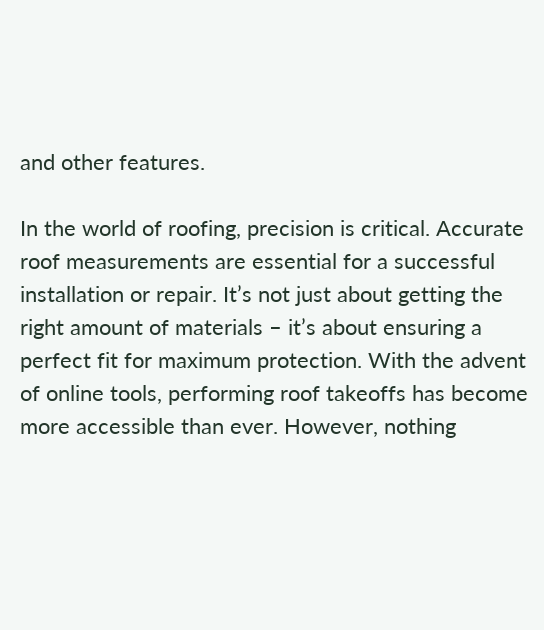and other features.

In the world of roofing, precision is critical. Accurate roof measurements are essential for a successful installation or repair. It’s not just about getting the right amount of materials – it’s about ensuring a perfect fit for maximum protection. With the advent of online tools, performing roof takeoffs has become more accessible than ever. However, nothing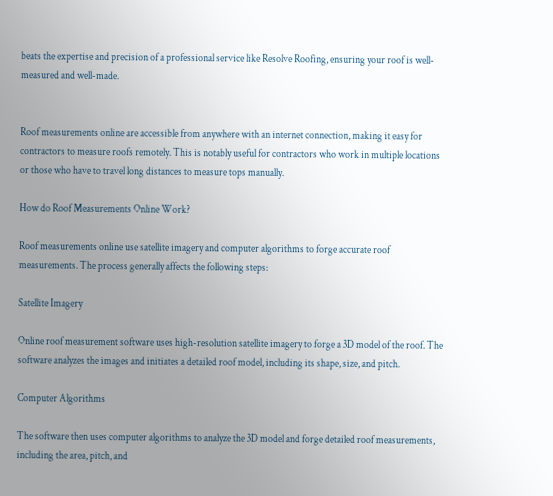beats the expertise and precision of a professional service like Resolve Roofing, ensuring your roof is well-measured and well-made.


Roof measurements online are accessible from anywhere with an internet connection, making it easy for contractors to measure roofs remotely. This is notably useful for contractors who work in multiple locations or those who have to travel long distances to measure tops manually.

How do Roof Measurements Online Work?

Roof measurements online use satellite imagery and computer algorithms to forge accurate roof measurements. The process generally affects the following steps:

Satellite Imagery

Online roof measurement software uses high-resolution satellite imagery to forge a 3D model of the roof. The software analyzes the images and initiates a detailed roof model, including its shape, size, and pitch.

Computer Algorithms

The software then uses computer algorithms to analyze the 3D model and forge detailed roof measurements, including the area, pitch, and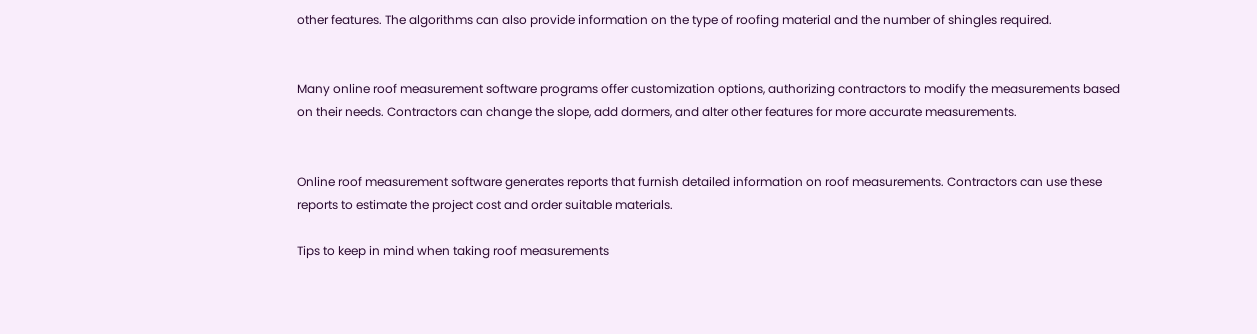other features. The algorithms can also provide information on the type of roofing material and the number of shingles required.


Many online roof measurement software programs offer customization options, authorizing contractors to modify the measurements based on their needs. Contractors can change the slope, add dormers, and alter other features for more accurate measurements.


Online roof measurement software generates reports that furnish detailed information on roof measurements. Contractors can use these reports to estimate the project cost and order suitable materials.

Tips to keep in mind when taking roof measurements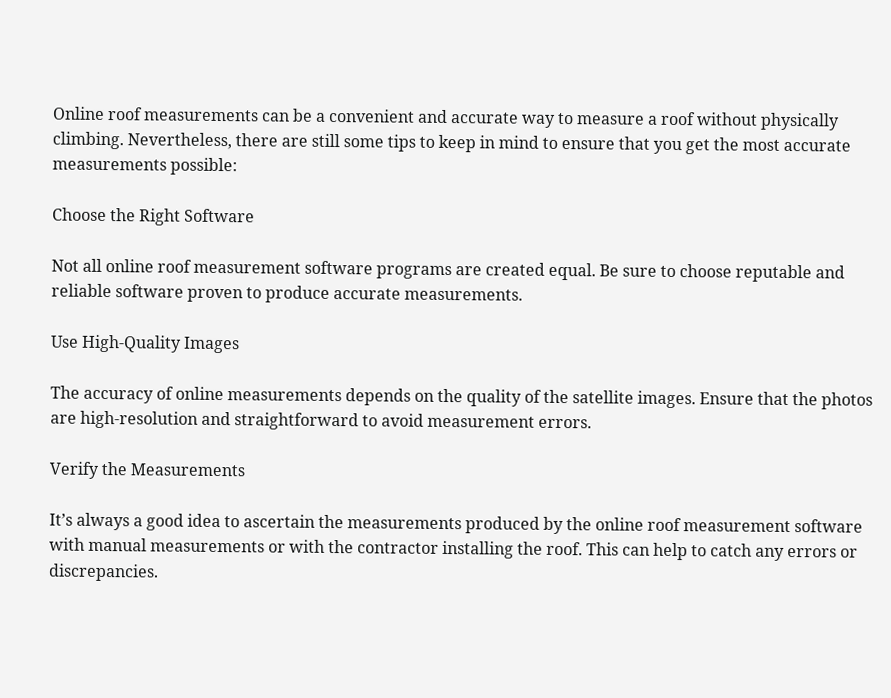Online roof measurements can be a convenient and accurate way to measure a roof without physically climbing. Nevertheless, there are still some tips to keep in mind to ensure that you get the most accurate measurements possible:

Choose the Right Software

Not all online roof measurement software programs are created equal. Be sure to choose reputable and reliable software proven to produce accurate measurements.

Use High-Quality Images

The accuracy of online measurements depends on the quality of the satellite images. Ensure that the photos are high-resolution and straightforward to avoid measurement errors.

Verify the Measurements

It’s always a good idea to ascertain the measurements produced by the online roof measurement software with manual measurements or with the contractor installing the roof. This can help to catch any errors or discrepancies.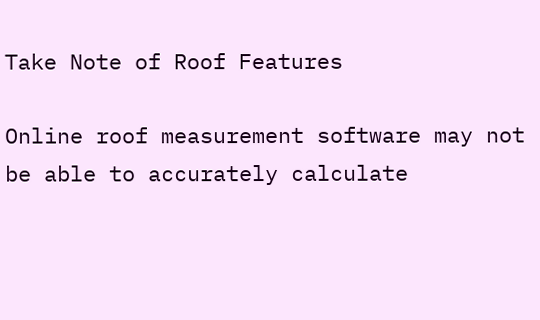Take Note of Roof Features

Online roof measurement software may not be able to accurately calculate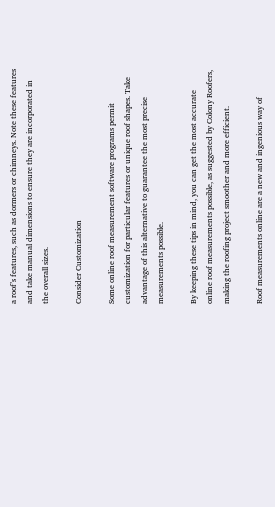a roof’s features, such as dormers or chimneys. Note these features and take manual dimensions to ensure they are incorporated in the overall sizes.

Consider Customization

Some online roof measurement software programs permit customization for particular features or unique roof shapes. Take advantage of this alternative to guarantee the most precise measurements possible.

By keeping these tips in mind, you can get the most accurate online roof measurements possible, as suggested by Colony Roofers, making the roofing project smoother and more efficient.

Roof measurements online are a new and ingenious way of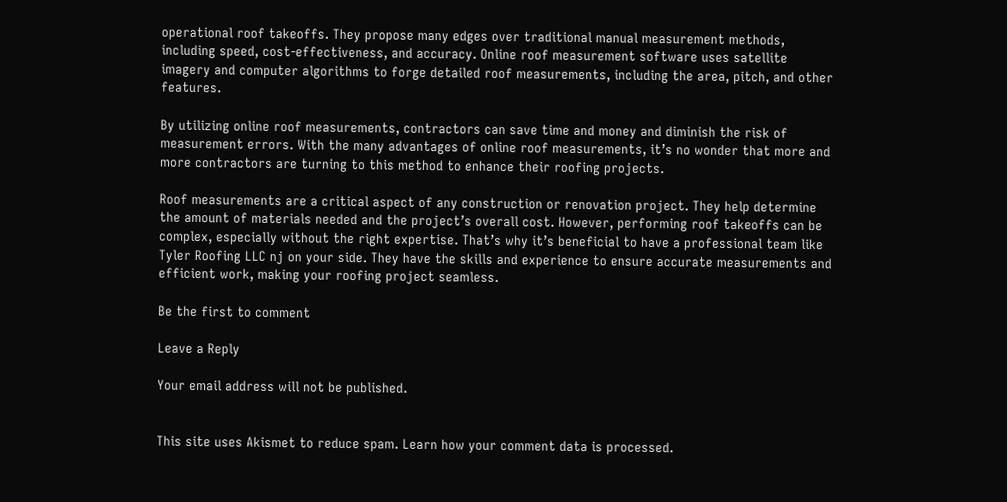operational roof takeoffs. They propose many edges over traditional manual measurement methods, including speed, cost-effectiveness, and accuracy. Online roof measurement software uses satellite imagery and computer algorithms to forge detailed roof measurements, including the area, pitch, and other features.

By utilizing online roof measurements, contractors can save time and money and diminish the risk of measurement errors. With the many advantages of online roof measurements, it’s no wonder that more and more contractors are turning to this method to enhance their roofing projects.

Roof measurements are a critical aspect of any construction or renovation project. They help determine the amount of materials needed and the project’s overall cost. However, performing roof takeoffs can be complex, especially without the right expertise. That’s why it’s beneficial to have a professional team like Tyler Roofing LLC nj on your side. They have the skills and experience to ensure accurate measurements and efficient work, making your roofing project seamless.

Be the first to comment

Leave a Reply

Your email address will not be published.


This site uses Akismet to reduce spam. Learn how your comment data is processed.